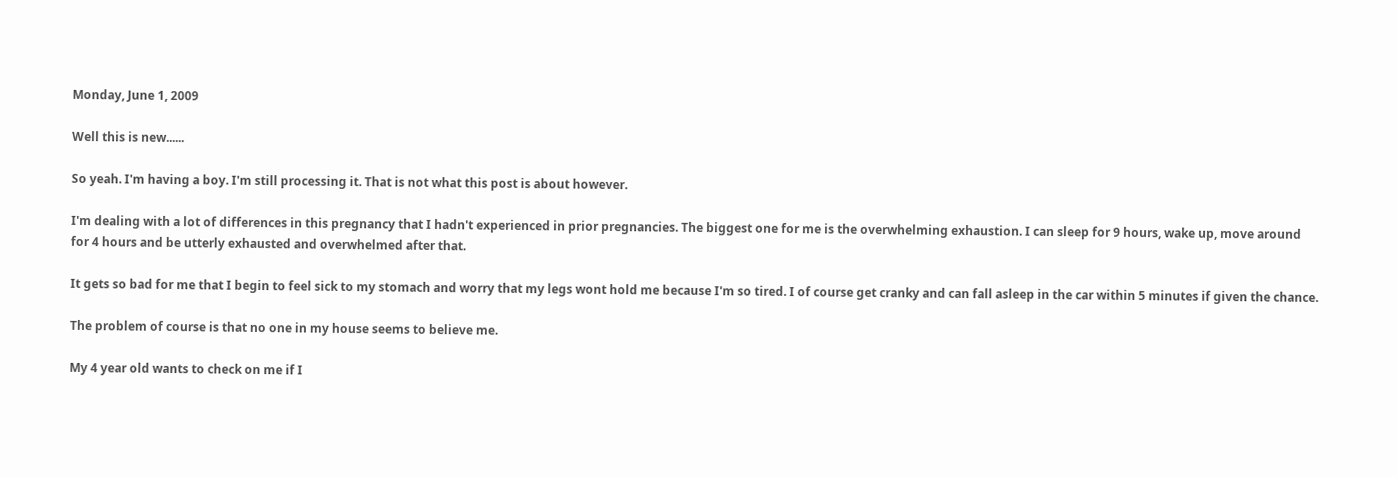Monday, June 1, 2009

Well this is new......

So yeah. I'm having a boy. I'm still processing it. That is not what this post is about however.

I'm dealing with a lot of differences in this pregnancy that I hadn't experienced in prior pregnancies. The biggest one for me is the overwhelming exhaustion. I can sleep for 9 hours, wake up, move around for 4 hours and be utterly exhausted and overwhelmed after that.

It gets so bad for me that I begin to feel sick to my stomach and worry that my legs wont hold me because I'm so tired. I of course get cranky and can fall asleep in the car within 5 minutes if given the chance.

The problem of course is that no one in my house seems to believe me.

My 4 year old wants to check on me if I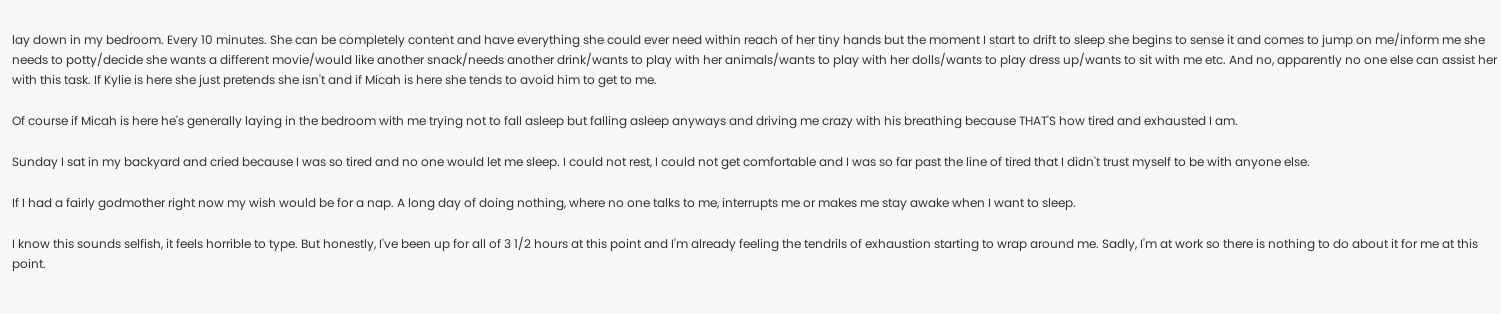lay down in my bedroom. Every 10 minutes. She can be completely content and have everything she could ever need within reach of her tiny hands but the moment I start to drift to sleep she begins to sense it and comes to jump on me/inform me she needs to potty/decide she wants a different movie/would like another snack/needs another drink/wants to play with her animals/wants to play with her dolls/wants to play dress up/wants to sit with me etc. And no, apparently no one else can assist her with this task. If Kylie is here she just pretends she isn't and if Micah is here she tends to avoid him to get to me.

Of course if Micah is here he's generally laying in the bedroom with me trying not to fall asleep but falling asleep anyways and driving me crazy with his breathing because THAT'S how tired and exhausted I am.

Sunday I sat in my backyard and cried because I was so tired and no one would let me sleep. I could not rest, I could not get comfortable and I was so far past the line of tired that I didn't trust myself to be with anyone else.

If I had a fairly godmother right now my wish would be for a nap. A long day of doing nothing, where no one talks to me, interrupts me or makes me stay awake when I want to sleep.

I know this sounds selfish, it feels horrible to type. But honestly, I've been up for all of 3 1/2 hours at this point and I'm already feeling the tendrils of exhaustion starting to wrap around me. Sadly, I'm at work so there is nothing to do about it for me at this point.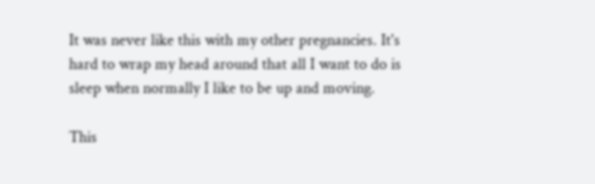It was never like this with my other pregnancies. It's hard to wrap my head around that all I want to do is sleep when normally I like to be up and moving.

This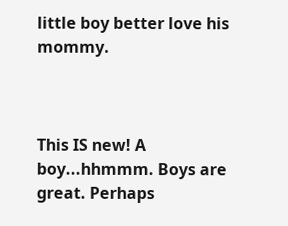little boy better love his mommy.



This IS new! A boy...hhmmm. Boys are great. Perhaps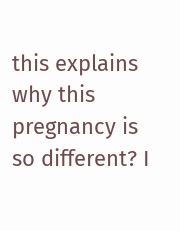this explains why this pregnancy is so different? I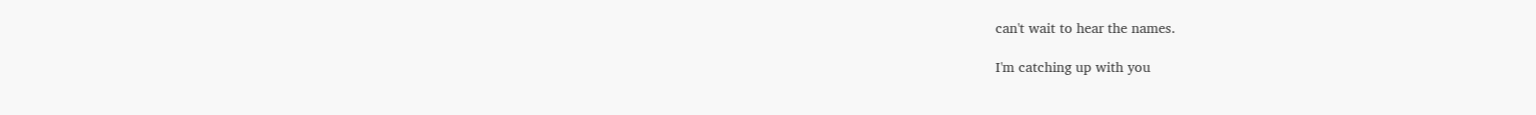can't wait to hear the names.

I'm catching up with you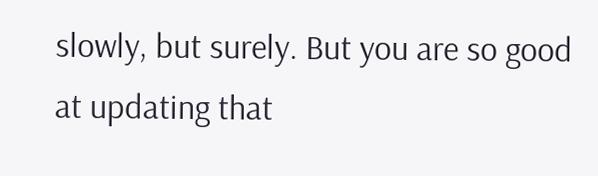slowly, but surely. But you are so good at updating that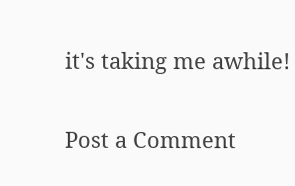it's taking me awhile!

Post a Comment